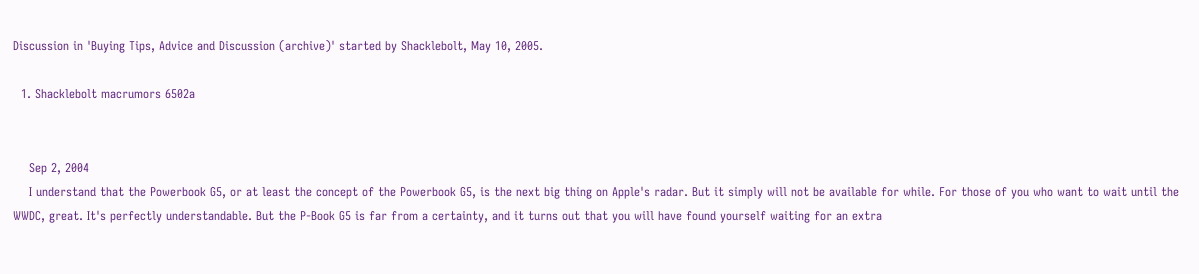Discussion in 'Buying Tips, Advice and Discussion (archive)' started by Shacklebolt, May 10, 2005.

  1. Shacklebolt macrumors 6502a


    Sep 2, 2004
    I understand that the Powerbook G5, or at least the concept of the Powerbook G5, is the next big thing on Apple's radar. But it simply will not be available for while. For those of you who want to wait until the WWDC, great. It's perfectly understandable. But the P-Book G5 is far from a certainty, and it turns out that you will have found yourself waiting for an extra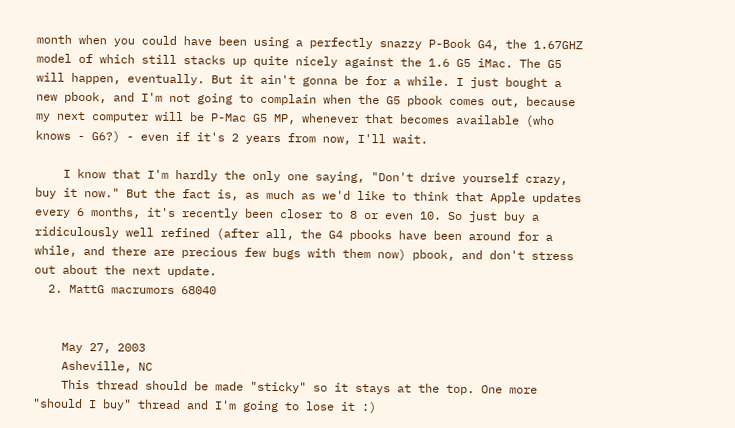month when you could have been using a perfectly snazzy P-Book G4, the 1.67GHZ model of which still stacks up quite nicely against the 1.6 G5 iMac. The G5 will happen, eventually. But it ain't gonna be for a while. I just bought a new pbook, and I'm not going to complain when the G5 pbook comes out, because my next computer will be P-Mac G5 MP, whenever that becomes available (who knows - G6?) - even if it's 2 years from now, I'll wait.

    I know that I'm hardly the only one saying, "Don't drive yourself crazy, buy it now." But the fact is, as much as we'd like to think that Apple updates every 6 months, it's recently been closer to 8 or even 10. So just buy a ridiculously well refined (after all, the G4 pbooks have been around for a while, and there are precious few bugs with them now) pbook, and don't stress out about the next update.
  2. MattG macrumors 68040


    May 27, 2003
    Asheville, NC
    This thread should be made "sticky" so it stays at the top. One more "should I buy" thread and I'm going to lose it :)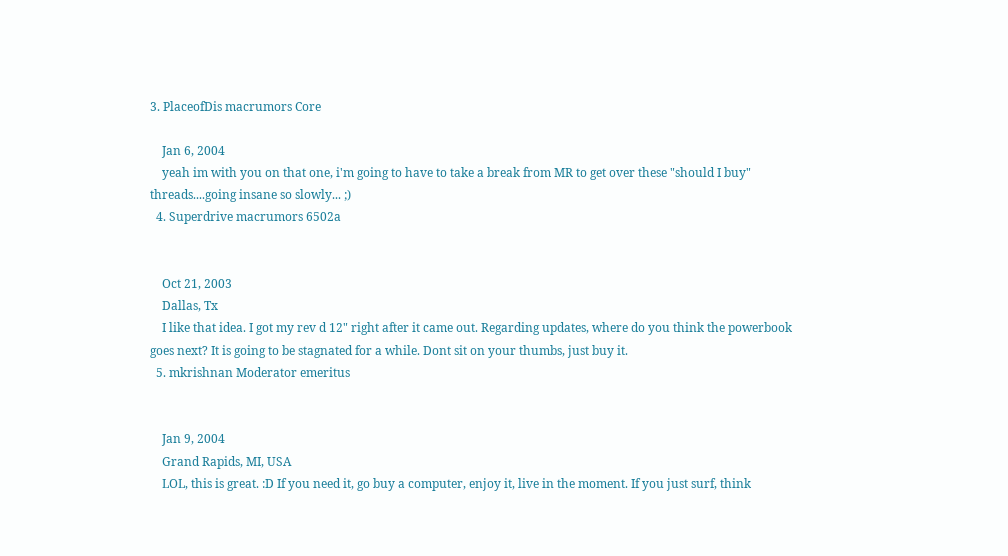3. PlaceofDis macrumors Core

    Jan 6, 2004
    yeah im with you on that one, i'm going to have to take a break from MR to get over these "should I buy" threads....going insane so slowly... ;)
  4. Superdrive macrumors 6502a


    Oct 21, 2003
    Dallas, Tx
    I like that idea. I got my rev d 12" right after it came out. Regarding updates, where do you think the powerbook goes next? It is going to be stagnated for a while. Dont sit on your thumbs, just buy it.
  5. mkrishnan Moderator emeritus


    Jan 9, 2004
    Grand Rapids, MI, USA
    LOL, this is great. :D If you need it, go buy a computer, enjoy it, live in the moment. If you just surf, think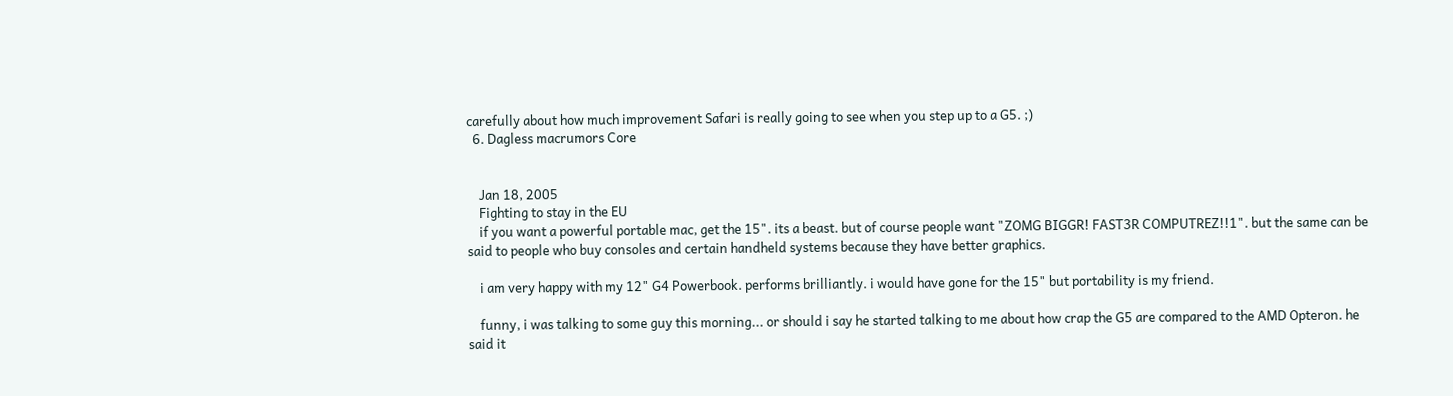carefully about how much improvement Safari is really going to see when you step up to a G5. ;)
  6. Dagless macrumors Core


    Jan 18, 2005
    Fighting to stay in the EU
    if you want a powerful portable mac, get the 15". its a beast. but of course people want "ZOMG BIGGR! FAST3R COMPUTREZ!!1". but the same can be said to people who buy consoles and certain handheld systems because they have better graphics.

    i am very happy with my 12" G4 Powerbook. performs brilliantly. i would have gone for the 15" but portability is my friend.

    funny, i was talking to some guy this morning... or should i say he started talking to me about how crap the G5 are compared to the AMD Opteron. he said it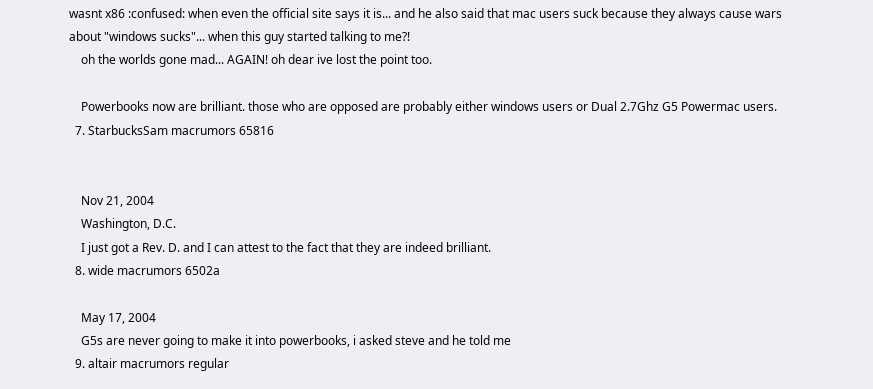wasnt x86 :confused: when even the official site says it is... and he also said that mac users suck because they always cause wars about "windows sucks"... when this guy started talking to me?!
    oh the worlds gone mad... AGAIN! oh dear ive lost the point too.

    Powerbooks now are brilliant. those who are opposed are probably either windows users or Dual 2.7Ghz G5 Powermac users.
  7. StarbucksSam macrumors 65816


    Nov 21, 2004
    Washington, D.C.
    I just got a Rev. D. and I can attest to the fact that they are indeed brilliant.
  8. wide macrumors 6502a

    May 17, 2004
    G5s are never going to make it into powerbooks, i asked steve and he told me
  9. altair macrumors regular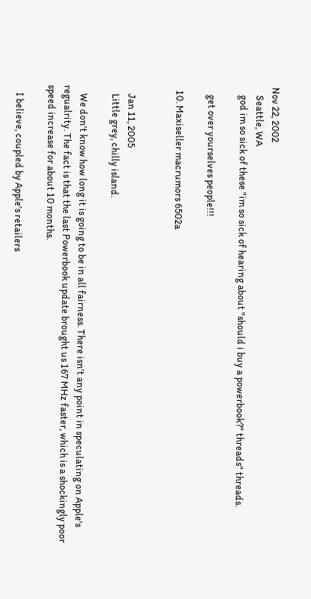Nov 22, 2002
    Seattle, WA
    god im so sick of these "im so sick of hearing about "should i buy a powerbook?" threads" threads.

    get over yourselves people!!!

  10. Maxiseller macrumors 6502a


    Jan 11, 2005
    Little grey, chilly island.

    We don't know how long it is going to be in all fairness. There isn't any point in speculating on Apple's regualrity. The fact is that the last Powerbook update brought us 167 MHz faster, which is a shockingly poor speed increase for about 10 months.

    I believe, coupled by Apple's retailers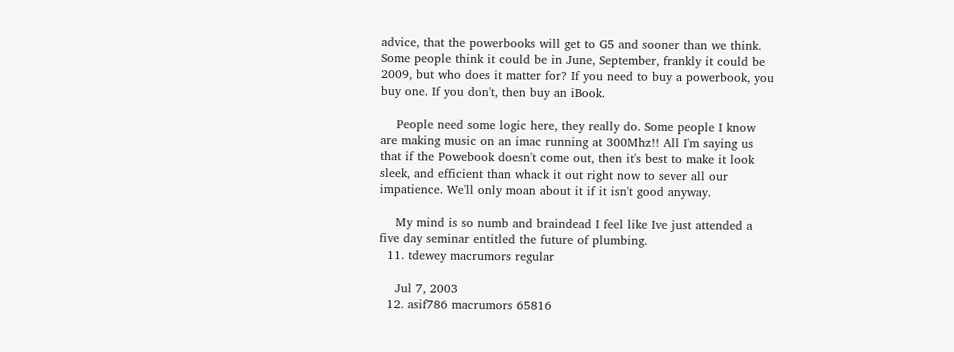advice, that the powerbooks will get to G5 and sooner than we think. Some people think it could be in June, September, frankly it could be 2009, but who does it matter for? If you need to buy a powerbook, you buy one. If you don't, then buy an iBook.

    People need some logic here, they really do. Some people I know are making music on an imac running at 300Mhz!! All I'm saying us that if the Powebook doesn't come out, then it's best to make it look sleek, and efficient than whack it out right now to sever all our impatience. We'll only moan about it if it isn't good anyway.

    My mind is so numb and braindead I feel like Ive just attended a five day seminar entitled the future of plumbing.
  11. tdewey macrumors regular

    Jul 7, 2003
  12. asif786 macrumors 65816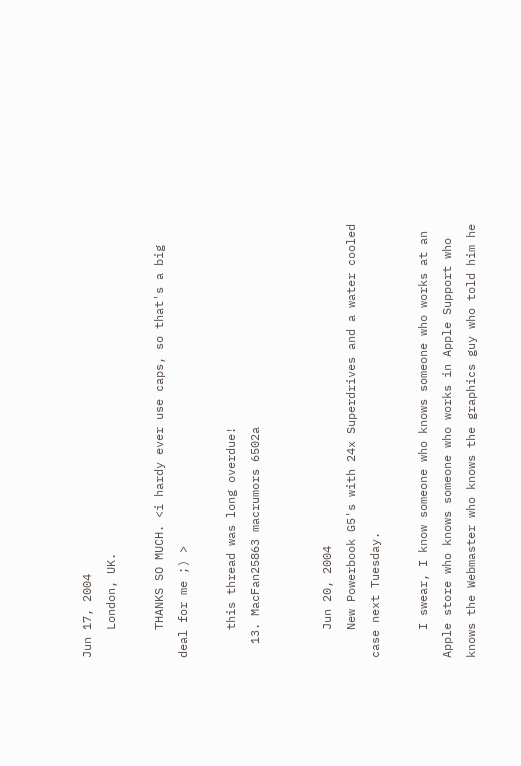Jun 17, 2004
    London, UK.

    THANKS SO MUCH. <i hardy ever use caps, so that's a big deal for me ;) >

    this thread was long overdue!
  13. MacFan25863 macrumors 6502a


    Jun 20, 2004
    New Powerbook G5's with 24x Superdrives and a water cooled case next Tuesday.

    I swear, I know someone who knows someone who works at an Apple store who knows someone who works in Apple Support who knows the Webmaster who knows the graphics guy who told him he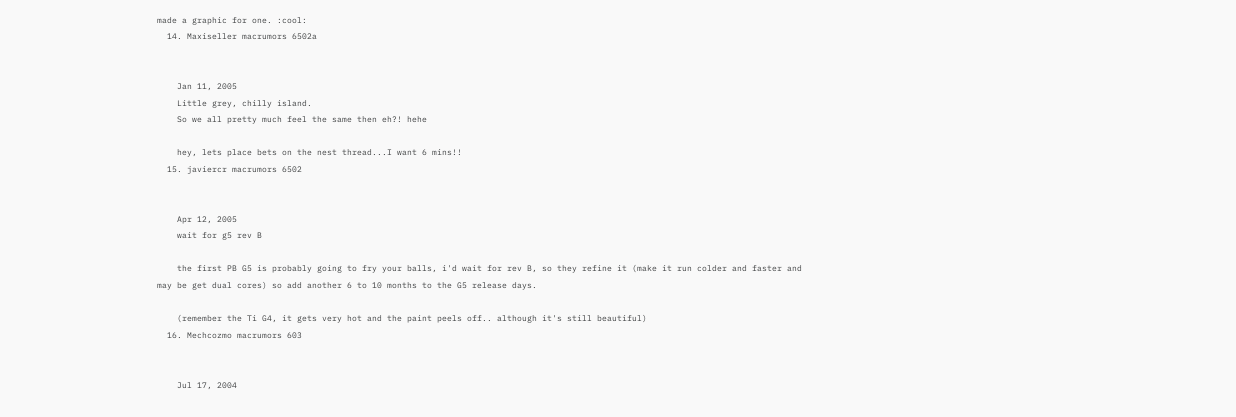made a graphic for one. :cool:
  14. Maxiseller macrumors 6502a


    Jan 11, 2005
    Little grey, chilly island.
    So we all pretty much feel the same then eh?! hehe

    hey, lets place bets on the nest thread...I want 6 mins!!
  15. javiercr macrumors 6502


    Apr 12, 2005
    wait for g5 rev B

    the first PB G5 is probably going to fry your balls, i'd wait for rev B, so they refine it (make it run colder and faster and may be get dual cores) so add another 6 to 10 months to the G5 release days.

    (remember the Ti G4, it gets very hot and the paint peels off.. although it's still beautiful)
  16. Mechcozmo macrumors 603


    Jul 17, 2004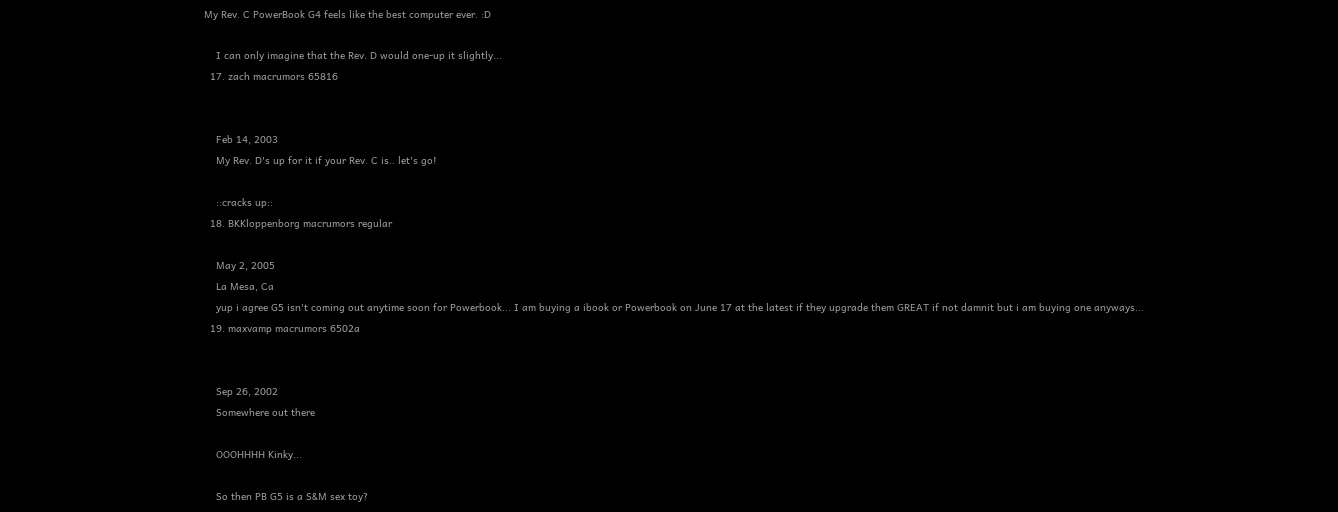My Rev. C PowerBook G4 feels like the best computer ever. :D

    I can only imagine that the Rev. D would one-up it slightly...
  17. zach macrumors 65816


    Feb 14, 2003
    My Rev. D's up for it if your Rev. C is.. let's go!

    ::cracks up::
  18. BKKloppenborg macrumors regular

    May 2, 2005
    La Mesa, Ca
    yup i agree G5 isn't coming out anytime soon for Powerbook... I am buying a ibook or Powerbook on June 17 at the latest if they upgrade them GREAT if not damnit but i am buying one anyways...
  19. maxvamp macrumors 6502a


    Sep 26, 2002
    Somewhere out there

    OOOHHHH Kinky...

    So then PB G5 is a S&M sex toy?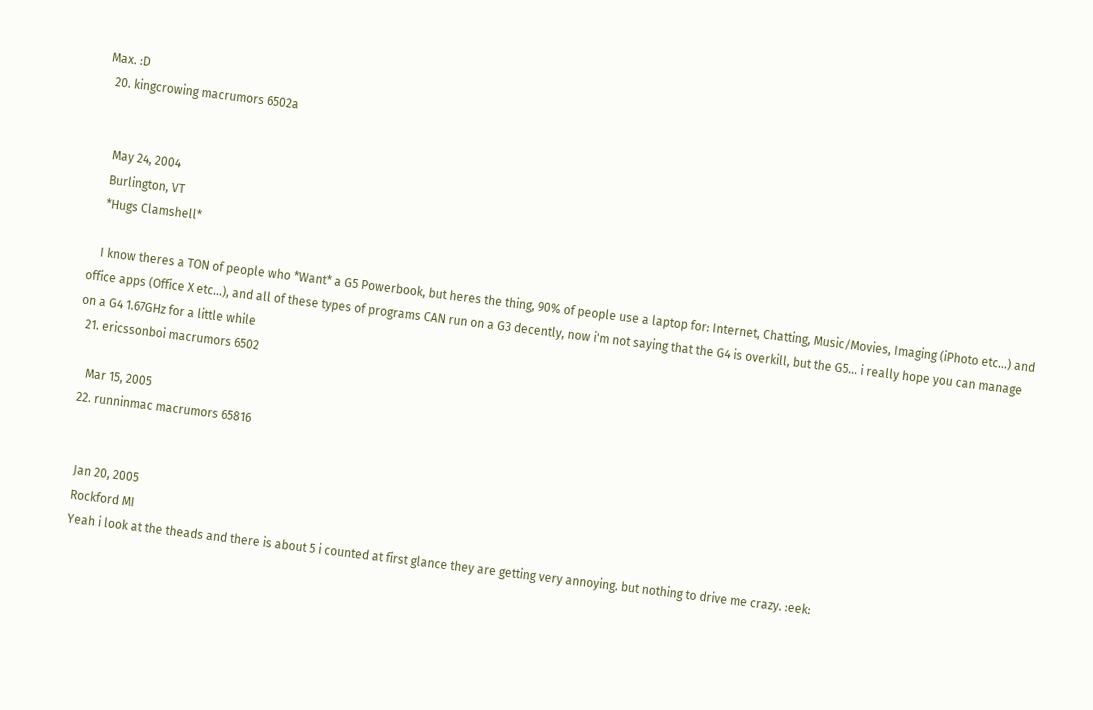Max. :D
  20. kingcrowing macrumors 6502a


    May 24, 2004
    Burlington, VT
    *Hugs Clamshell*

    I know theres a TON of people who *Want* a G5 Powerbook, but heres the thing, 90% of people use a laptop for: Internet, Chatting, Music/Movies, Imaging (iPhoto etc...) and office apps (Office X etc...), and all of these types of programs CAN run on a G3 decently, now i'm not saying that the G4 is overkill, but the G5... i really hope you can manage on a G4 1.67GHz for a little while
  21. ericssonboi macrumors 6502

    Mar 15, 2005
  22. runninmac macrumors 65816


    Jan 20, 2005
    Rockford MI
    Yeah i look at the theads and there is about 5 i counted at first glance they are getting very annoying. but nothing to drive me crazy. :eek: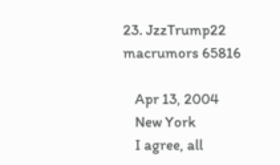23. JzzTrump22 macrumors 65816

    Apr 13, 2004
    New York
    I agree, all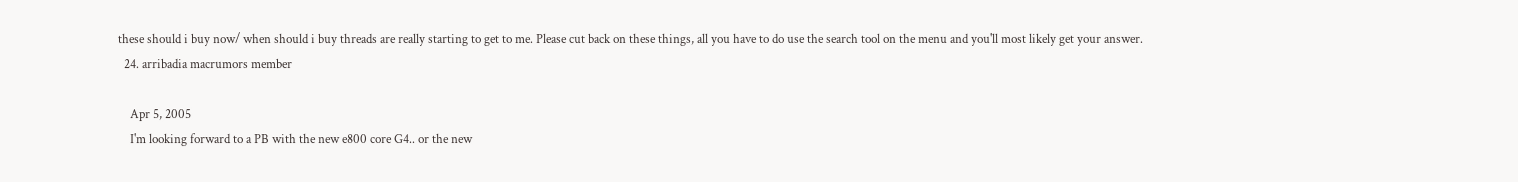these should i buy now/ when should i buy threads are really starting to get to me. Please cut back on these things, all you have to do use the search tool on the menu and you'll most likely get your answer.
  24. arribadia macrumors member

    Apr 5, 2005
    I'm looking forward to a PB with the new e800 core G4.. or the new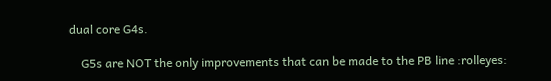dual core G4s.

    G5s are NOT the only improvements that can be made to the PB line :rolleyes: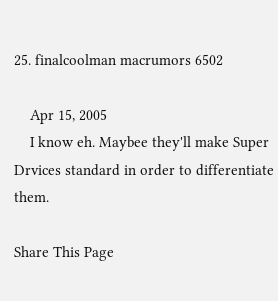25. finalcoolman macrumors 6502

    Apr 15, 2005
    I know eh. Maybee they'll make Super Drvices standard in order to differentiate them.

Share This Page